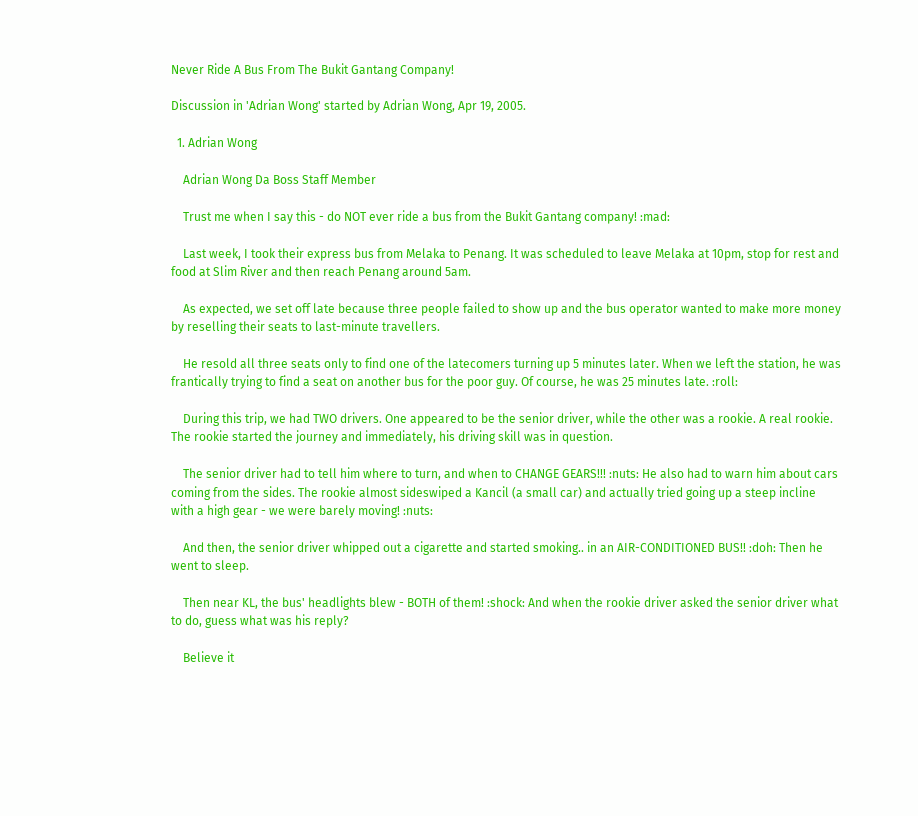Never Ride A Bus From The Bukit Gantang Company!

Discussion in 'Adrian Wong' started by Adrian Wong, Apr 19, 2005.

  1. Adrian Wong

    Adrian Wong Da Boss Staff Member

    Trust me when I say this - do NOT ever ride a bus from the Bukit Gantang company! :mad:

    Last week, I took their express bus from Melaka to Penang. It was scheduled to leave Melaka at 10pm, stop for rest and food at Slim River and then reach Penang around 5am.

    As expected, we set off late because three people failed to show up and the bus operator wanted to make more money by reselling their seats to last-minute travellers.

    He resold all three seats only to find one of the latecomers turning up 5 minutes later. When we left the station, he was frantically trying to find a seat on another bus for the poor guy. Of course, he was 25 minutes late. :roll:

    During this trip, we had TWO drivers. One appeared to be the senior driver, while the other was a rookie. A real rookie. The rookie started the journey and immediately, his driving skill was in question.

    The senior driver had to tell him where to turn, and when to CHANGE GEARS!!! :nuts: He also had to warn him about cars coming from the sides. The rookie almost sideswiped a Kancil (a small car) and actually tried going up a steep incline with a high gear - we were barely moving! :nuts:

    And then, the senior driver whipped out a cigarette and started smoking.. in an AIR-CONDITIONED BUS!! :doh: Then he went to sleep.

    Then near KL, the bus' headlights blew - BOTH of them! :shock: And when the rookie driver asked the senior driver what to do, guess what was his reply?

    Believe it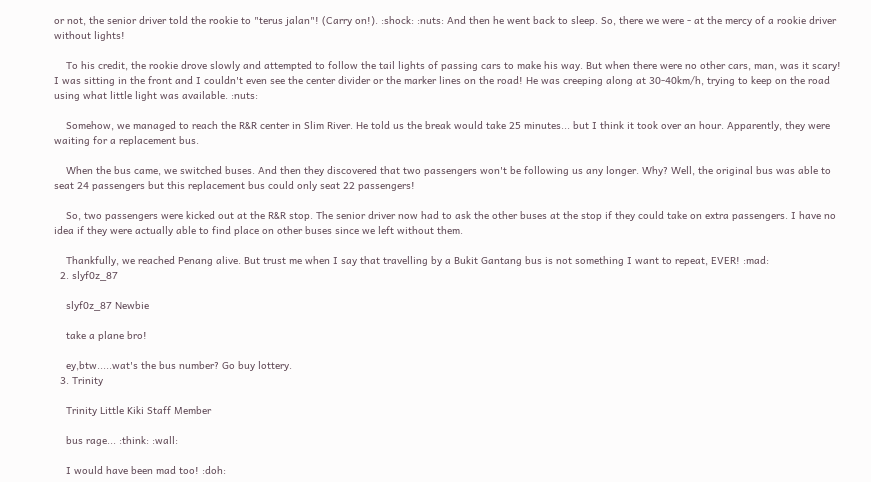or not, the senior driver told the rookie to "terus jalan"! (Carry on!). :shock: :nuts: And then he went back to sleep. So, there we were - at the mercy of a rookie driver without lights!

    To his credit, the rookie drove slowly and attempted to follow the tail lights of passing cars to make his way. But when there were no other cars, man, was it scary! I was sitting in the front and I couldn't even see the center divider or the marker lines on the road! He was creeping along at 30-40km/h, trying to keep on the road using what little light was available. :nuts:

    Somehow, we managed to reach the R&R center in Slim River. He told us the break would take 25 minutes... but I think it took over an hour. Apparently, they were waiting for a replacement bus.

    When the bus came, we switched buses. And then they discovered that two passengers won't be following us any longer. Why? Well, the original bus was able to seat 24 passengers but this replacement bus could only seat 22 passengers!

    So, two passengers were kicked out at the R&R stop. The senior driver now had to ask the other buses at the stop if they could take on extra passengers. I have no idea if they were actually able to find place on other buses since we left without them.

    Thankfully, we reached Penang alive. But trust me when I say that travelling by a Bukit Gantang bus is not something I want to repeat, EVER! :mad:
  2. slyf0z_87

    slyf0z_87 Newbie

    take a plane bro!

    ey,btw.....wat's the bus number? Go buy lottery.
  3. Trinity

    Trinity Little Kiki Staff Member

    bus rage... :think: :wall:

    I would have been mad too! :doh: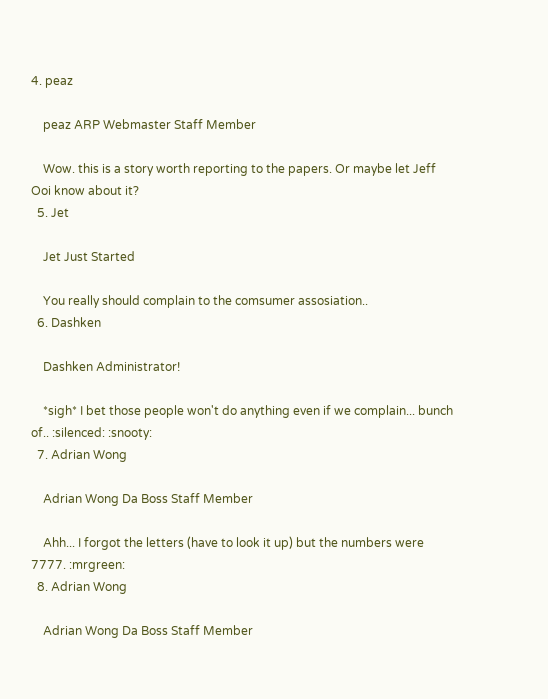4. peaz

    peaz ARP Webmaster Staff Member

    Wow. this is a story worth reporting to the papers. Or maybe let Jeff Ooi know about it?
  5. Jet

    Jet Just Started

    You really should complain to the comsumer assosiation..
  6. Dashken

    Dashken Administrator!

    *sigh* I bet those people won't do anything even if we complain... bunch of.. :silenced: :snooty:
  7. Adrian Wong

    Adrian Wong Da Boss Staff Member

    Ahh... I forgot the letters (have to look it up) but the numbers were 7777. :mrgreen:
  8. Adrian Wong

    Adrian Wong Da Boss Staff Member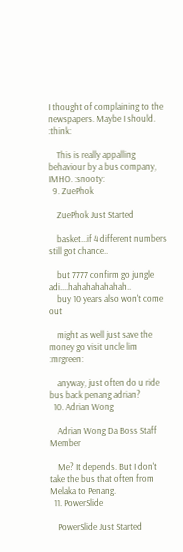I thought of complaining to the newspapers. Maybe I should. :think:

    This is really appalling behaviour by a bus company, IMHO. :snooty:
  9. ZuePhok

    ZuePhok Just Started

    basket...if 4 different numbers still got chance..

    but 7777 confirm go jungle adi....hahahahahahah..
    buy 10 years also won't come out

    might as well just save the money go visit uncle lim :mrgreen:

    anyway, just often do u ride bus back penang adrian?
  10. Adrian Wong

    Adrian Wong Da Boss Staff Member

    Me? It depends. But I don't take the bus that often from Melaka to Penang.
  11. PowerSlide

    PowerSlide Just Started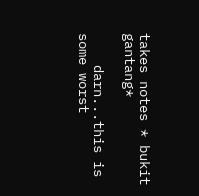takes notes * bukit gantang*

    darn...this is some worst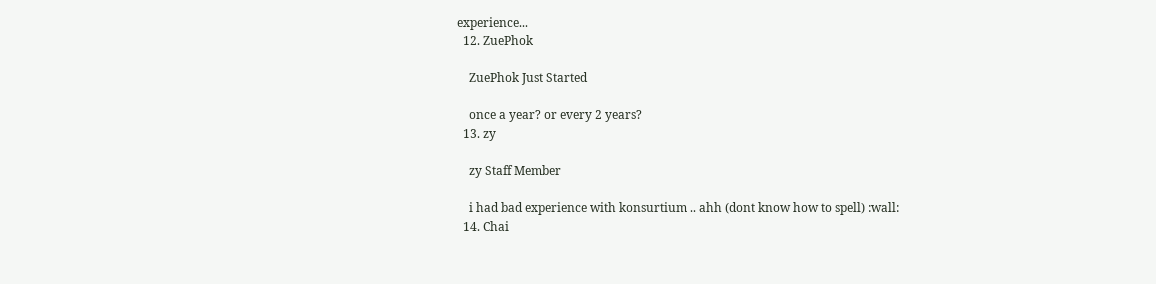experience...
  12. ZuePhok

    ZuePhok Just Started

    once a year? or every 2 years?
  13. zy

    zy Staff Member

    i had bad experience with konsurtium .. ahh (dont know how to spell) :wall:
  14. Chai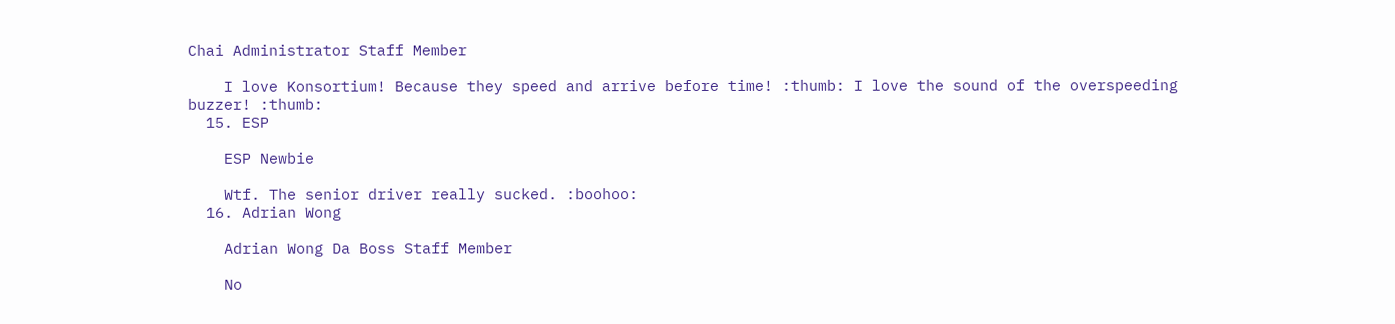Chai Administrator Staff Member

    I love Konsortium! Because they speed and arrive before time! :thumb: I love the sound of the overspeeding buzzer! :thumb:
  15. ESP

    ESP Newbie

    Wtf. The senior driver really sucked. :boohoo:
  16. Adrian Wong

    Adrian Wong Da Boss Staff Member

    No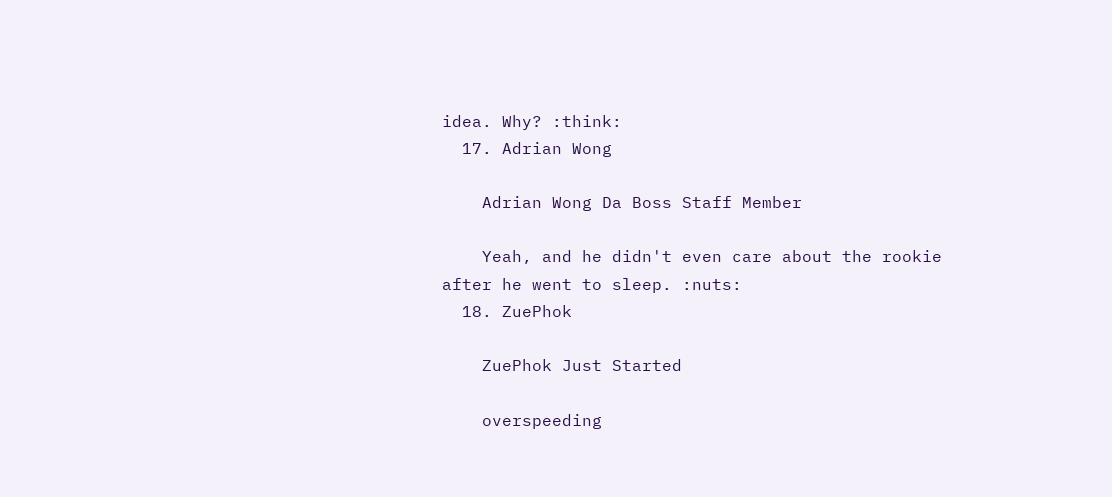idea. Why? :think:
  17. Adrian Wong

    Adrian Wong Da Boss Staff Member

    Yeah, and he didn't even care about the rookie after he went to sleep. :nuts:
  18. ZuePhok

    ZuePhok Just Started

    overspeeding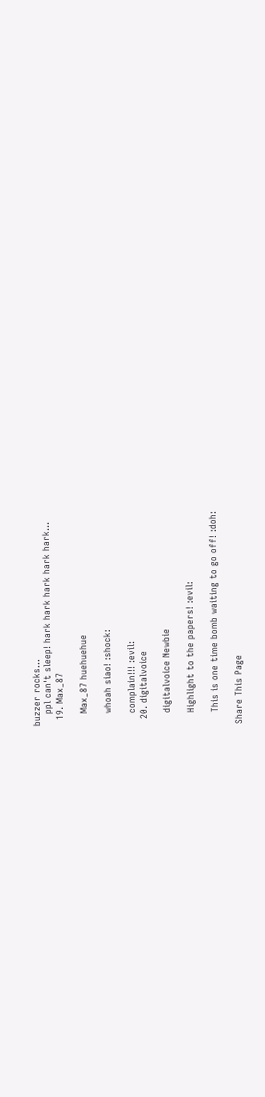buzzer rocks...
    ppl can't sleep! hark hark hark hark hark...
  19. Max_87

    Max_87 huehuehue

    whoah siao! :shock:

    complain!!! :evil:
  20. digitalvoice

    digitalvoice Newbie

    Highlight to the papers! :evil:

    This is one time bomb waiting to go off! :doh:

Share This Page